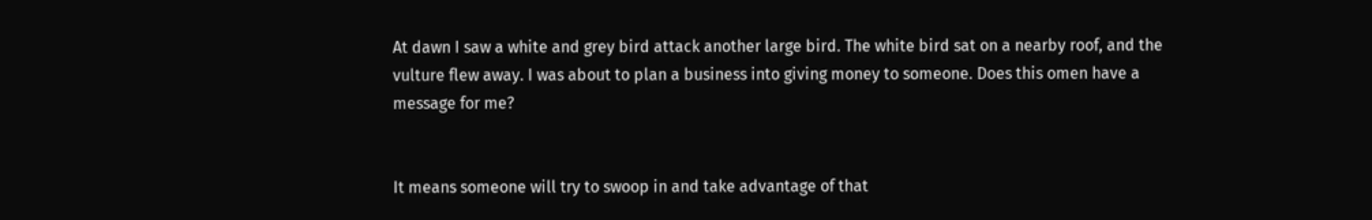At dawn I saw a white and grey bird attack another large bird. The white bird sat on a nearby roof, and the vulture flew away. I was about to plan a business into giving money to someone. Does this omen have a message for me?


It means someone will try to swoop in and take advantage of that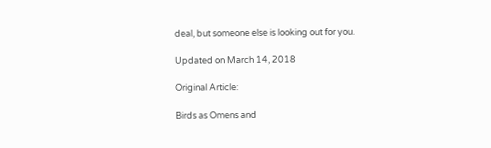deal, but someone else is looking out for you.

Updated on March 14, 2018

Original Article:

Birds as Omens and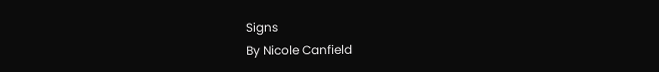Signs
By Nicole Canfield